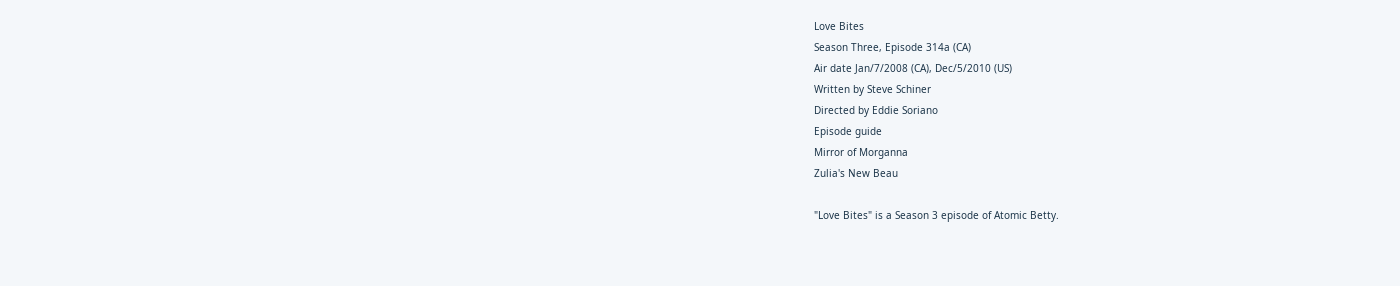Love Bites
Season Three, Episode 314a (CA)
Air date Jan/7/2008 (CA), Dec/5/2010 (US)
Written by Steve Schiner
Directed by Eddie Soriano
Episode guide
Mirror of Morganna
Zulia's New Beau

"Love Bites" is a Season 3 episode of Atomic Betty.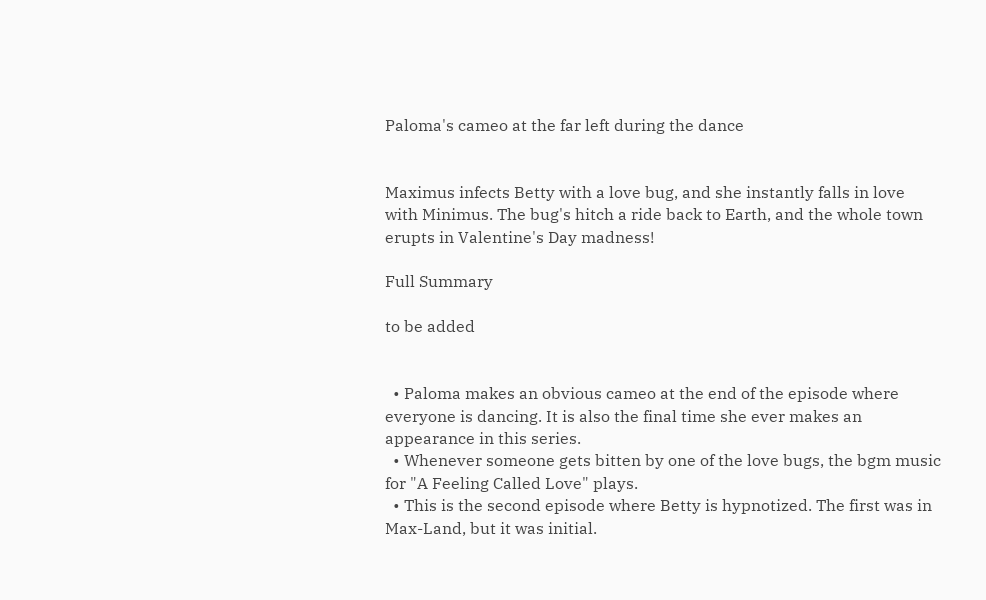Paloma's cameo at the far left during the dance


Maximus infects Betty with a love bug, and she instantly falls in love with Minimus. The bug's hitch a ride back to Earth, and the whole town erupts in Valentine's Day madness!

Full Summary

to be added


  • Paloma makes an obvious cameo at the end of the episode where everyone is dancing. It is also the final time she ever makes an appearance in this series.
  • Whenever someone gets bitten by one of the love bugs, the bgm music for "A Feeling Called Love" plays.
  • This is the second episode where Betty is hypnotized. The first was in Max-Land, but it was initial.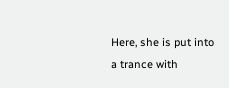Here, she is put into a trance with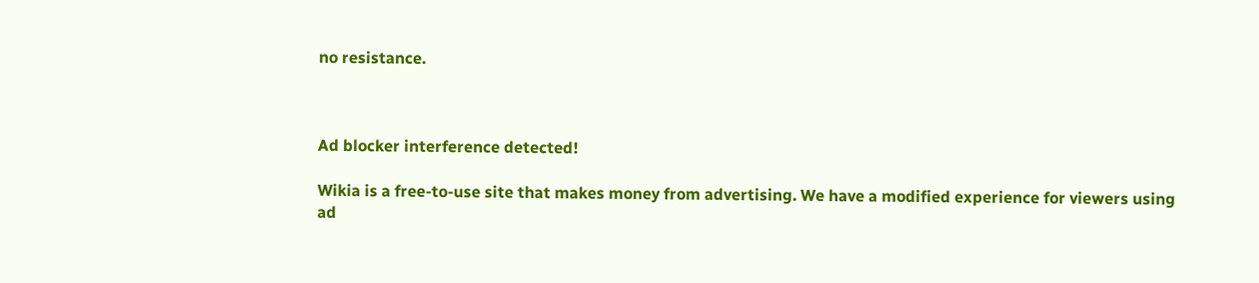no resistance.



Ad blocker interference detected!

Wikia is a free-to-use site that makes money from advertising. We have a modified experience for viewers using ad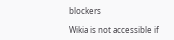blockers

Wikia is not accessible if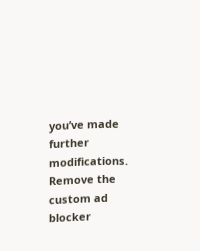you’ve made further modifications. Remove the custom ad blocker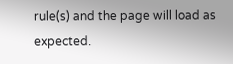rule(s) and the page will load as expected.